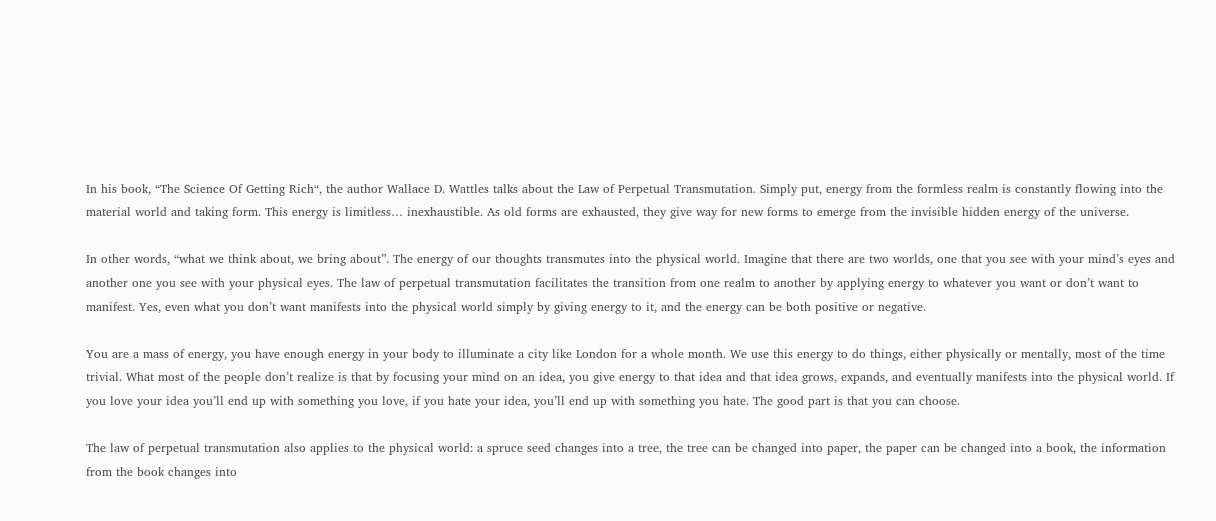In his book, “The Science Of Getting Rich“, the author Wallace D. Wattles talks about the Law of Perpetual Transmutation. Simply put, energy from the formless realm is constantly flowing into the material world and taking form. This energy is limitless… inexhaustible. As old forms are exhausted, they give way for new forms to emerge from the invisible hidden energy of the universe.

In other words, “what we think about, we bring about”. The energy of our thoughts transmutes into the physical world. Imagine that there are two worlds, one that you see with your mind’s eyes and another one you see with your physical eyes. The law of perpetual transmutation facilitates the transition from one realm to another by applying energy to whatever you want or don’t want to manifest. Yes, even what you don’t want manifests into the physical world simply by giving energy to it, and the energy can be both positive or negative.

You are a mass of energy, you have enough energy in your body to illuminate a city like London for a whole month. We use this energy to do things, either physically or mentally, most of the time trivial. What most of the people don’t realize is that by focusing your mind on an idea, you give energy to that idea and that idea grows, expands, and eventually manifests into the physical world. If you love your idea you’ll end up with something you love, if you hate your idea, you’ll end up with something you hate. The good part is that you can choose.

The law of perpetual transmutation also applies to the physical world: a spruce seed changes into a tree, the tree can be changed into paper, the paper can be changed into a book, the information from the book changes into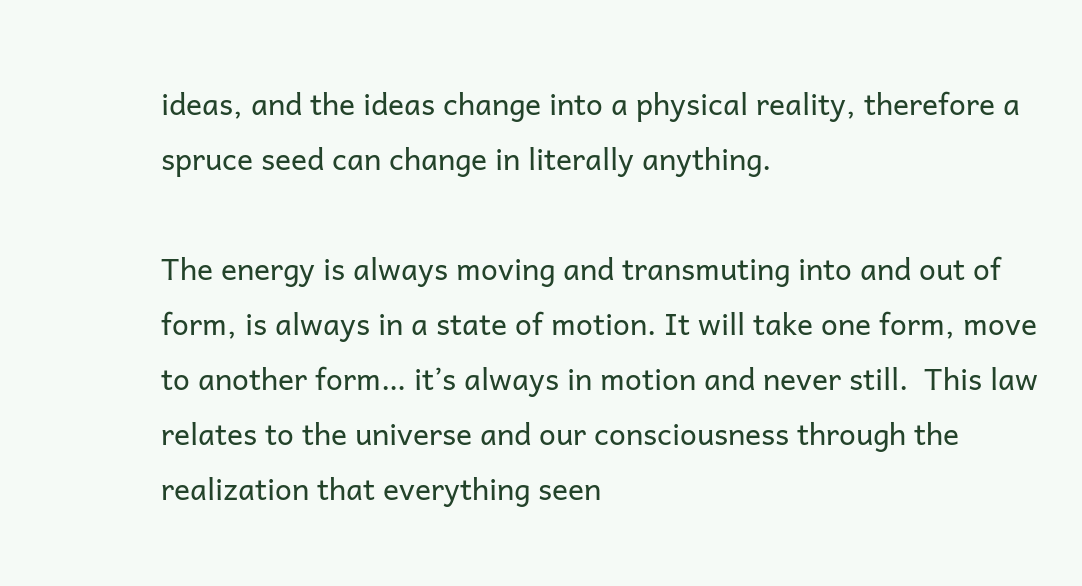ideas, and the ideas change into a physical reality, therefore a spruce seed can change in literally anything.

The energy is always moving and transmuting into and out of form, is always in a state of motion. It will take one form, move to another form… it’s always in motion and never still.  This law relates to the universe and our consciousness through the realization that everything seen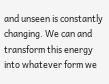and unseen is constantly changing. We can and transform this energy into whatever form we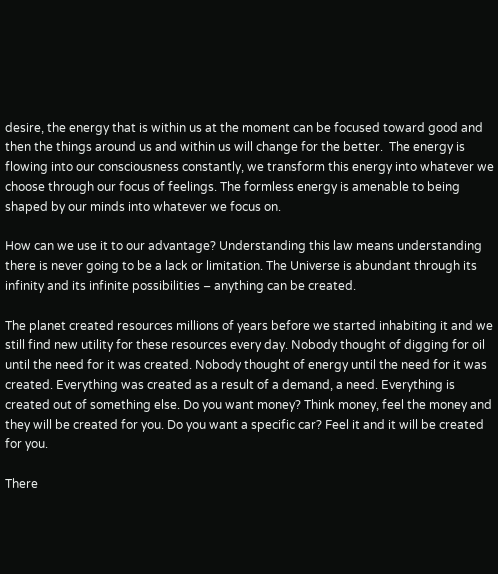desire, the energy that is within us at the moment can be focused toward good and then the things around us and within us will change for the better.  The energy is flowing into our consciousness constantly, we transform this energy into whatever we choose through our focus of feelings. The formless energy is amenable to being shaped by our minds into whatever we focus on.

How can we use it to our advantage? Understanding this law means understanding there is never going to be a lack or limitation. The Universe is abundant through its infinity and its infinite possibilities – anything can be created.

The planet created resources millions of years before we started inhabiting it and we still find new utility for these resources every day. Nobody thought of digging for oil until the need for it was created. Nobody thought of energy until the need for it was created. Everything was created as a result of a demand, a need. Everything is created out of something else. Do you want money? Think money, feel the money and they will be created for you. Do you want a specific car? Feel it and it will be created for you.

There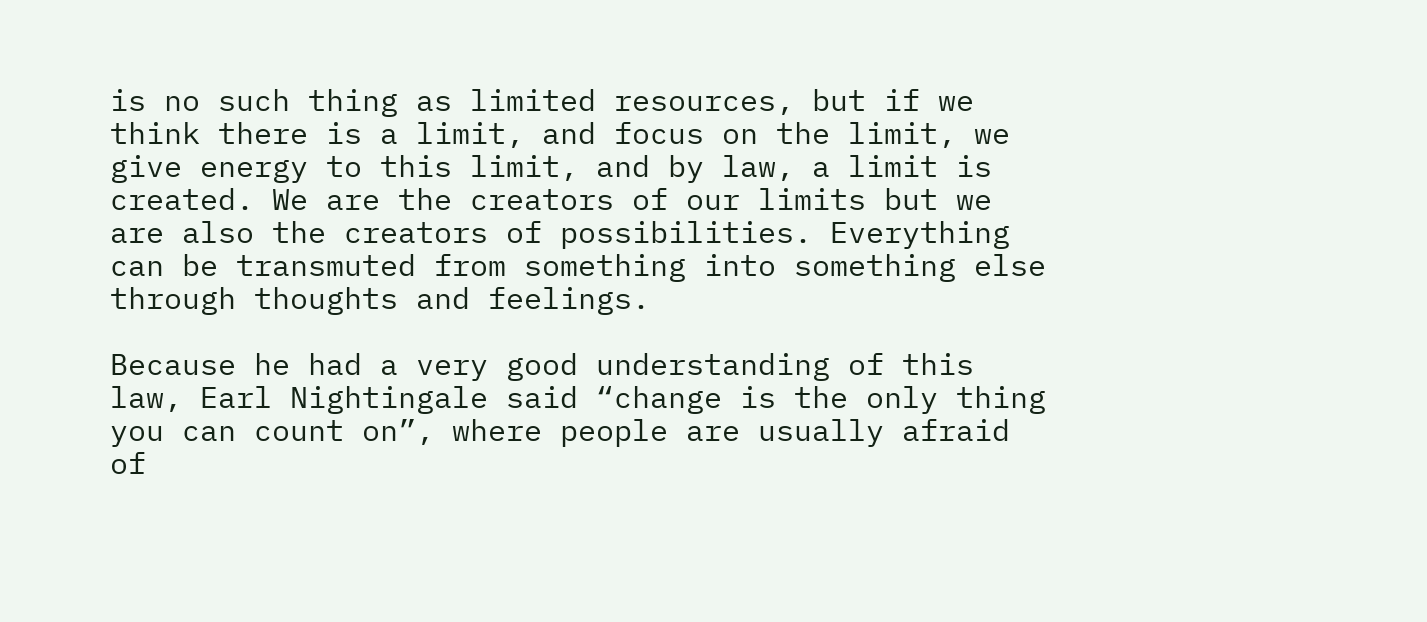is no such thing as limited resources, but if we think there is a limit, and focus on the limit, we give energy to this limit, and by law, a limit is created. We are the creators of our limits but we are also the creators of possibilities. Everything can be transmuted from something into something else through thoughts and feelings.

Because he had a very good understanding of this law, Earl Nightingale said “change is the only thing you can count on”, where people are usually afraid of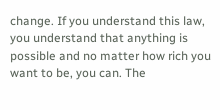change. If you understand this law, you understand that anything is possible and no matter how rich you want to be, you can. The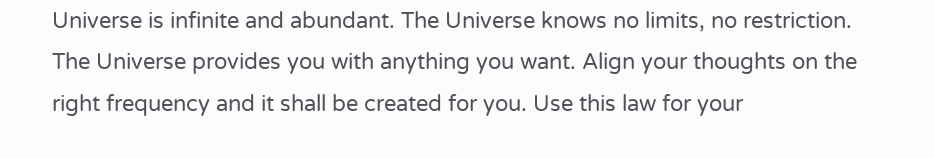Universe is infinite and abundant. The Universe knows no limits, no restriction. The Universe provides you with anything you want. Align your thoughts on the right frequency and it shall be created for you. Use this law for your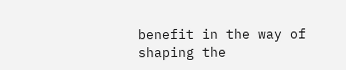benefit in the way of shaping the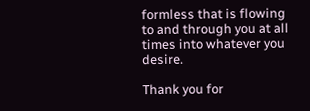formless that is flowing to and through you at all times into whatever you desire.

Thank you for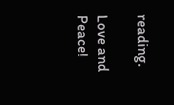reading.

Love and Peace!